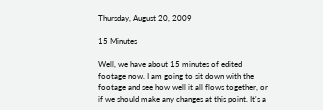Thursday, August 20, 2009

15 Minutes

Well, we have about 15 minutes of edited footage now. I am going to sit down with the footage and see how well it all flows together, or if we should make any changes at this point. It's a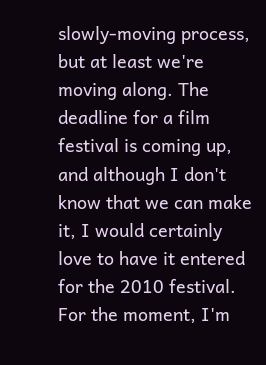slowly-moving process, but at least we're moving along. The deadline for a film festival is coming up, and although I don't know that we can make it, I would certainly love to have it entered for the 2010 festival. For the moment, I'm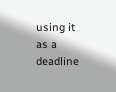using it as a deadline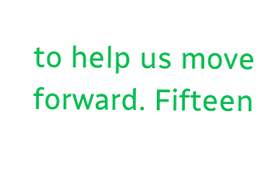to help us move forward. Fifteen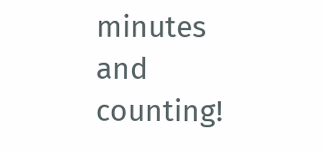minutes and counting!